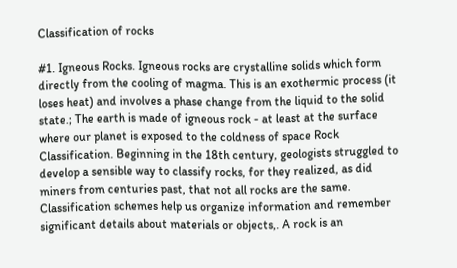Classification of rocks

#1. Igneous Rocks. Igneous rocks are crystalline solids which form directly from the cooling of magma. This is an exothermic process (it loses heat) and involves a phase change from the liquid to the solid state.; The earth is made of igneous rock - at least at the surface where our planet is exposed to the coldness of space Rock Classification. Beginning in the 18th century, geologists struggled to develop a sensible way to classify rocks, for they realized, as did miners from centuries past, that not all rocks are the same. Classification schemes help us organize information and remember significant details about materials or objects,. A rock is an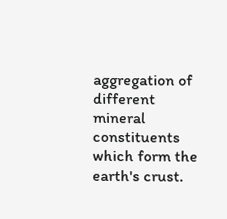aggregation of different mineral constituents which form the earth's crust.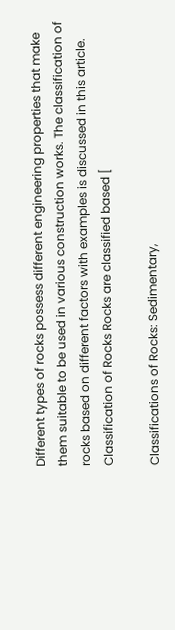Different types of rocks possess different engineering properties that make them suitable to be used in various construction works. The classification of rocks based on different factors with examples is discussed in this article. Classification of Rocks Rocks are classified based [

Classifications of Rocks: Sedimentary,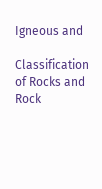Igneous and

Classification of Rocks and Rock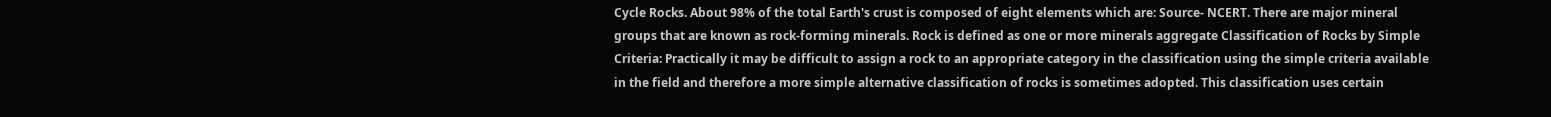Cycle Rocks. About 98% of the total Earth's crust is composed of eight elements which are: Source- NCERT. There are major mineral groups that are known as rock-forming minerals. Rock is defined as one or more minerals aggregate Classification of Rocks by Simple Criteria: Practically it may be difficult to assign a rock to an appropriate category in the classification using the simple criteria available in the field and therefore a more simple alternative classification of rocks is sometimes adopted. This classification uses certain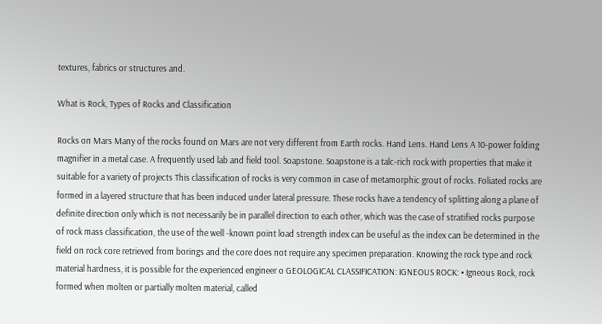textures, fabrics or structures and.

What is Rock, Types of Rocks and Classification

Rocks on Mars Many of the rocks found on Mars are not very different from Earth rocks. Hand Lens. Hand Lens A 10-power folding magnifier in a metal case. A frequently used lab and field tool. Soapstone. Soapstone is a talc-rich rock with properties that make it suitable for a variety of projects This classification of rocks is very common in case of metamorphic grout of rocks. Foliated rocks are formed in a layered structure that has been induced under lateral pressure. These rocks have a tendency of splitting along a plane of definite direction only which is not necessarily be in parallel direction to each other, which was the case of stratified rocks purpose of rock mass classification, the use of the well -known point load strength index can be useful as the index can be determined in the field on rock core retrieved from borings and the core does not require any specimen preparation. Knowing the rock type and rock material hardness, it is possible for the experienced engineer o GEOLOGICAL CLASSIFICATION: IGNEOUS ROCK: • Igneous Rock, rock formed when molten or partially molten material, called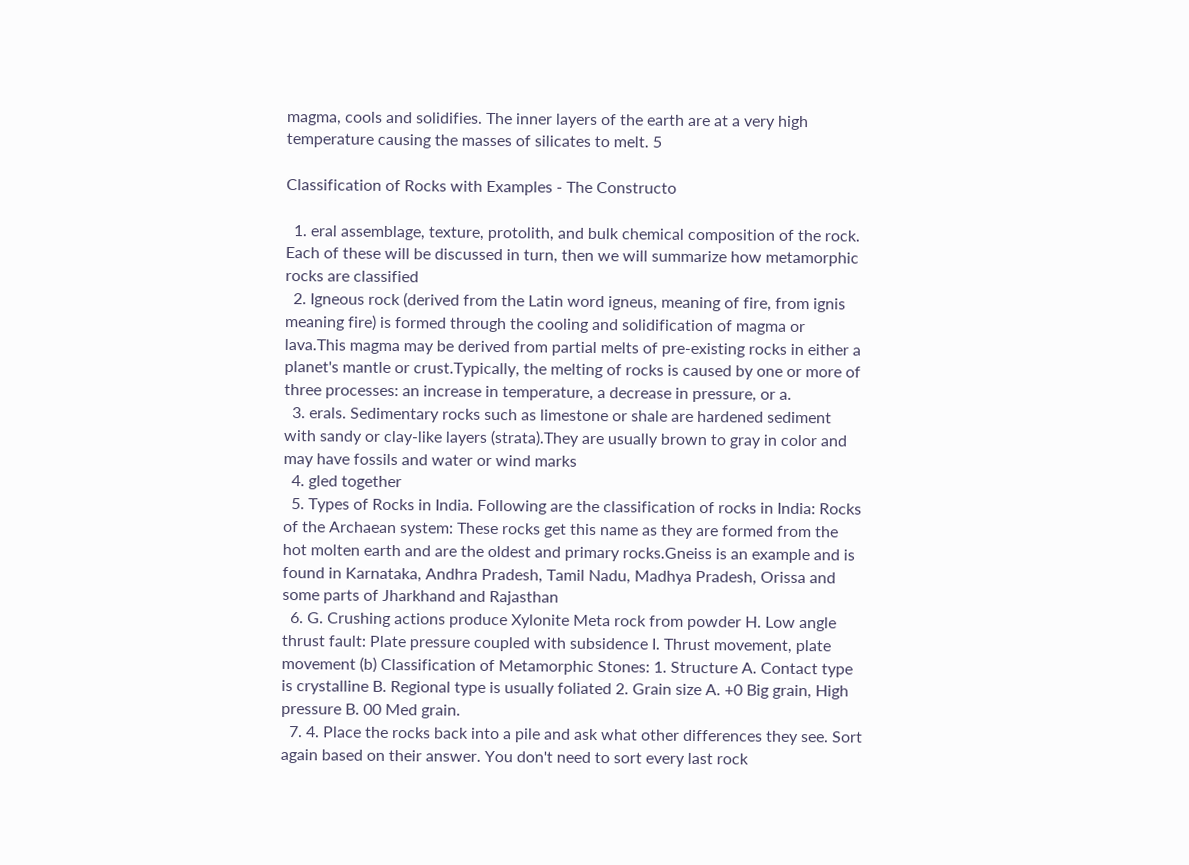magma, cools and solidifies. The inner layers of the earth are at a very high temperature causing the masses of silicates to melt. 5

Classification of Rocks with Examples - The Constructo

  1. eral assemblage, texture, protolith, and bulk chemical composition of the rock. Each of these will be discussed in turn, then we will summarize how metamorphic rocks are classified
  2. Igneous rock (derived from the Latin word igneus, meaning of fire, from ignis meaning fire) is formed through the cooling and solidification of magma or lava.This magma may be derived from partial melts of pre-existing rocks in either a planet's mantle or crust.Typically, the melting of rocks is caused by one or more of three processes: an increase in temperature, a decrease in pressure, or a.
  3. erals. Sedimentary rocks such as limestone or shale are hardened sediment with sandy or clay-like layers (strata).They are usually brown to gray in color and may have fossils and water or wind marks
  4. gled together
  5. Types of Rocks in India. Following are the classification of rocks in India: Rocks of the Archaean system: These rocks get this name as they are formed from the hot molten earth and are the oldest and primary rocks.Gneiss is an example and is found in Karnataka, Andhra Pradesh, Tamil Nadu, Madhya Pradesh, Orissa and some parts of Jharkhand and Rajasthan
  6. G. Crushing actions produce Xylonite Meta rock from powder H. Low angle thrust fault: Plate pressure coupled with subsidence I. Thrust movement, plate movement (b) Classification of Metamorphic Stones: 1. Structure A. Contact type is crystalline B. Regional type is usually foliated 2. Grain size A. +0 Big grain, High pressure B. 00 Med grain.
  7. 4. Place the rocks back into a pile and ask what other differences they see. Sort again based on their answer. You don't need to sort every last rock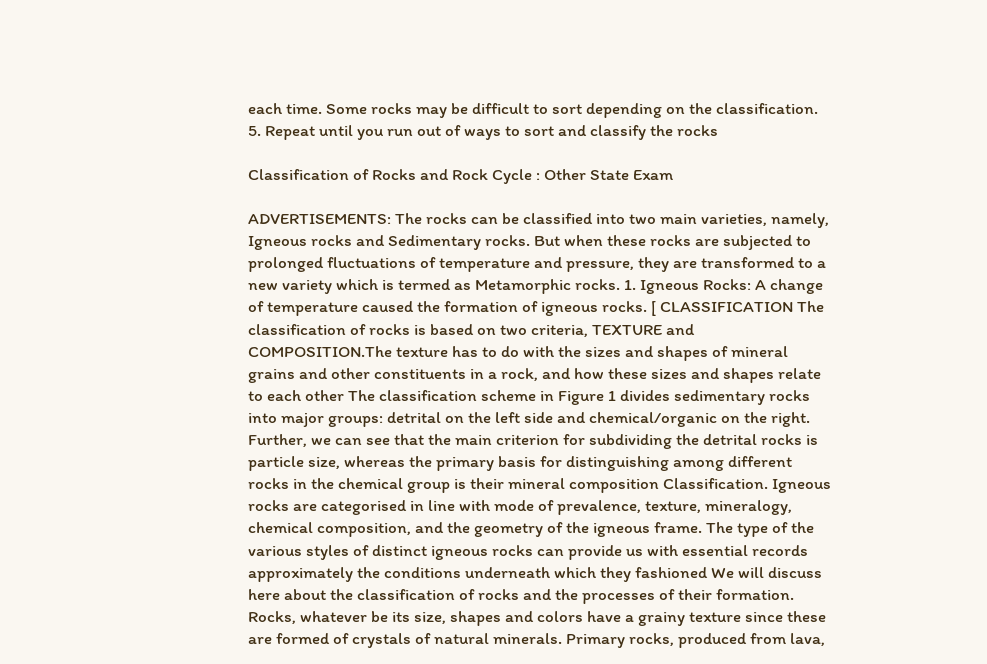each time. Some rocks may be difficult to sort depending on the classification. 5. Repeat until you run out of ways to sort and classify the rocks

Classification of Rocks and Rock Cycle : Other State Exam

ADVERTISEMENTS: The rocks can be classified into two main varieties, namely, Igneous rocks and Sedimentary rocks. But when these rocks are subjected to prolonged fluctuations of temperature and pressure, they are transformed to a new variety which is termed as Metamorphic rocks. 1. Igneous Rocks: A change of temperature caused the formation of igneous rocks. [ CLASSIFICATION The classification of rocks is based on two criteria, TEXTURE and COMPOSITION.The texture has to do with the sizes and shapes of mineral grains and other constituents in a rock, and how these sizes and shapes relate to each other The classification scheme in Figure 1 divides sedimentary rocks into major groups: detrital on the left side and chemical/organic on the right. Further, we can see that the main criterion for subdividing the detrital rocks is particle size, whereas the primary basis for distinguishing among different rocks in the chemical group is their mineral composition Classification. Igneous rocks are categorised in line with mode of prevalence, texture, mineralogy, chemical composition, and the geometry of the igneous frame. The type of the various styles of distinct igneous rocks can provide us with essential records approximately the conditions underneath which they fashioned We will discuss here about the classification of rocks and the processes of their formation. Rocks, whatever be its size, shapes and colors have a grainy texture since these are formed of crystals of natural minerals. Primary rocks, produced from lava,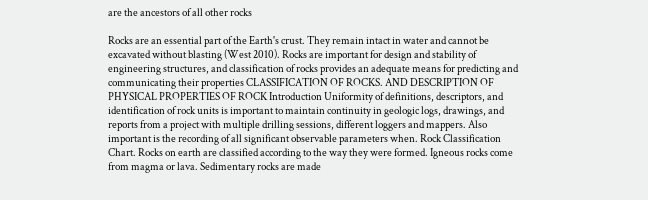are the ancestors of all other rocks

Rocks are an essential part of the Earth's crust. They remain intact in water and cannot be excavated without blasting (West 2010). Rocks are important for design and stability of engineering structures, and classification of rocks provides an adequate means for predicting and communicating their properties CLASSIFICATION OF ROCKS. AND DESCRIPTION OF PHYSICAL PROPERTIES OF ROCK Introduction Uniformity of definitions, descriptors, and identification of rock units is important to maintain continuity in geologic logs, drawings, and reports from a project with multiple drilling sessions, different loggers and mappers. Also important is the recording of all significant observable parameters when. Rock Classification Chart. Rocks on earth are classified according to the way they were formed. Igneous rocks come from magma or lava. Sedimentary rocks are made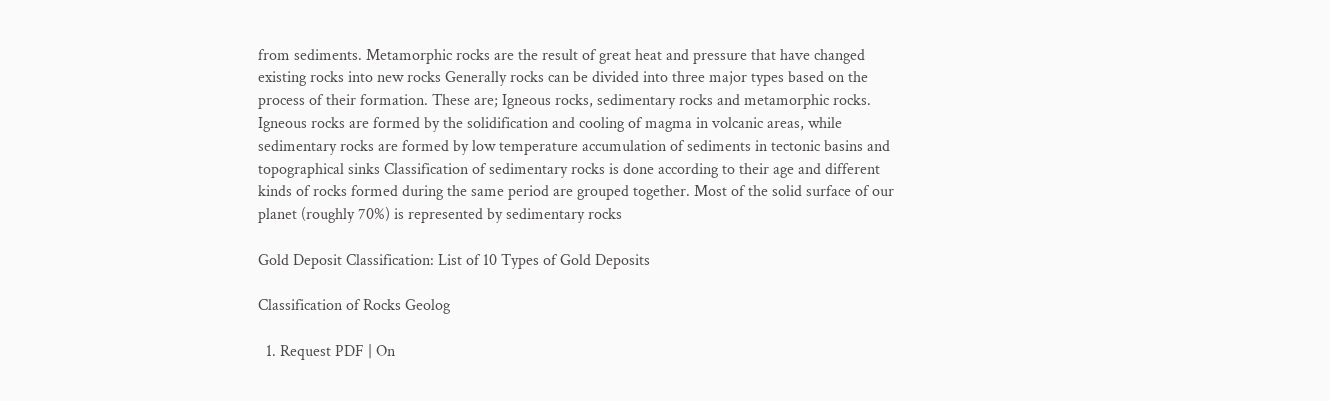from sediments. Metamorphic rocks are the result of great heat and pressure that have changed existing rocks into new rocks Generally rocks can be divided into three major types based on the process of their formation. These are; Igneous rocks, sedimentary rocks and metamorphic rocks. Igneous rocks are formed by the solidification and cooling of magma in volcanic areas, while sedimentary rocks are formed by low temperature accumulation of sediments in tectonic basins and topographical sinks Classification of sedimentary rocks is done according to their age and different kinds of rocks formed during the same period are grouped together. Most of the solid surface of our planet (roughly 70%) is represented by sedimentary rocks

Gold Deposit Classification: List of 10 Types of Gold Deposits

Classification of Rocks Geolog

  1. Request PDF | On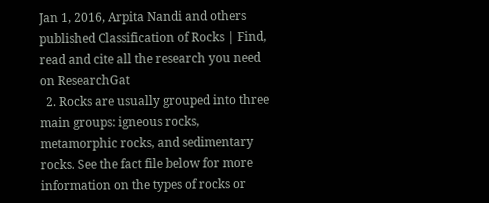Jan 1, 2016, Arpita Nandi and others published Classification of Rocks | Find, read and cite all the research you need on ResearchGat
  2. Rocks are usually grouped into three main groups: igneous rocks, metamorphic rocks, and sedimentary rocks. See the fact file below for more information on the types of rocks or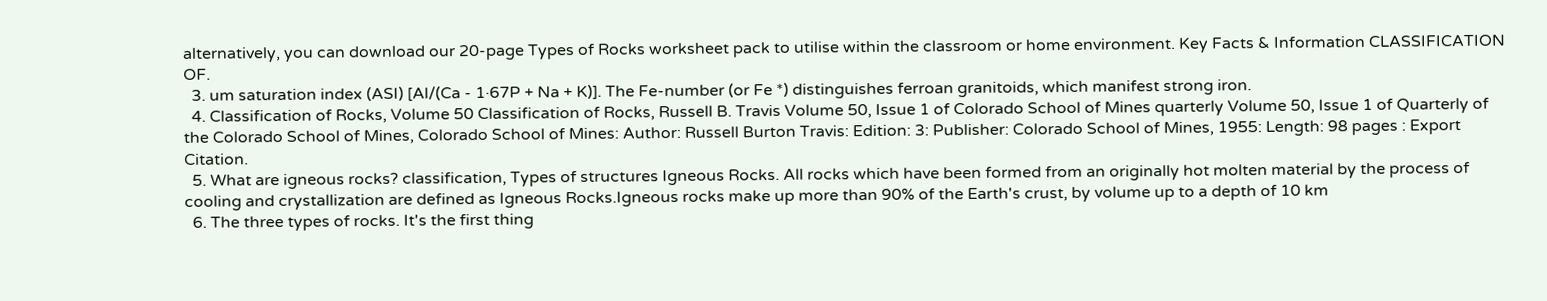alternatively, you can download our 20-page Types of Rocks worksheet pack to utilise within the classroom or home environment. Key Facts & Information CLASSIFICATION OF.
  3. um saturation index (ASI) [Al/(Ca - 1·67P + Na + K)]. The Fe-number (or Fe *) distinguishes ferroan granitoids, which manifest strong iron.
  4. Classification of Rocks, Volume 50 Classification of Rocks, Russell B. Travis Volume 50, Issue 1 of Colorado School of Mines quarterly Volume 50, Issue 1 of Quarterly of the Colorado School of Mines, Colorado School of Mines: Author: Russell Burton Travis: Edition: 3: Publisher: Colorado School of Mines, 1955: Length: 98 pages : Export Citation.
  5. What are igneous rocks? classification, Types of structures Igneous Rocks. All rocks which have been formed from an originally hot molten material by the process of cooling and crystallization are defined as Igneous Rocks.Igneous rocks make up more than 90% of the Earth's crust, by volume up to a depth of 10 km
  6. The three types of rocks. It's the first thing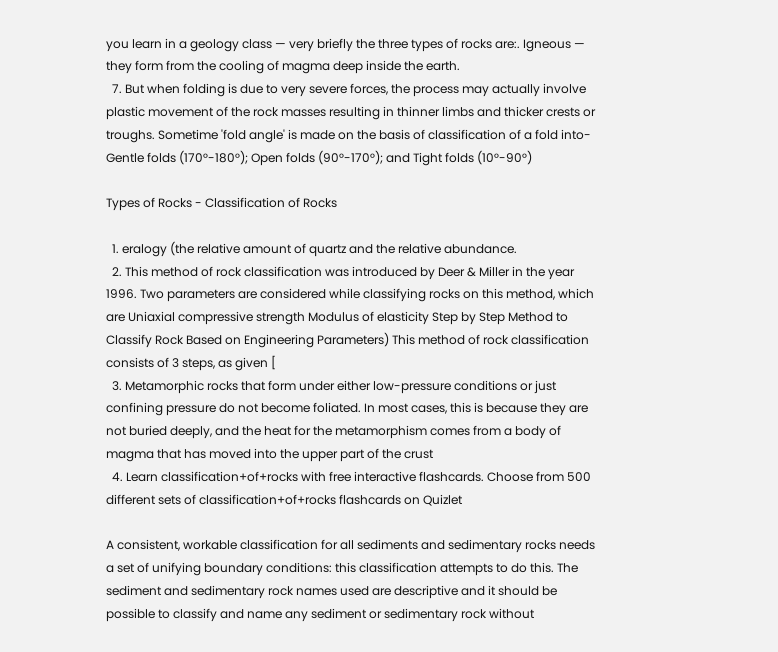you learn in a geology class — very briefly the three types of rocks are:. Igneous — they form from the cooling of magma deep inside the earth.
  7. But when folding is due to very severe forces, the process may actually involve plastic movement of the rock masses resulting in thinner limbs and thicker crests or troughs. Sometime 'fold angle' is made on the basis of classification of a fold into- Gentle folds (170°-180°); Open folds (90°-170°); and Tight folds (10°-90°)

Types of Rocks - Classification of Rocks

  1. eralogy (the relative amount of quartz and the relative abundance.
  2. This method of rock classification was introduced by Deer & Miller in the year 1996. Two parameters are considered while classifying rocks on this method, which are Uniaxial compressive strength Modulus of elasticity Step by Step Method to Classify Rock Based on Engineering Parameters) This method of rock classification consists of 3 steps, as given [
  3. Metamorphic rocks that form under either low-pressure conditions or just confining pressure do not become foliated. In most cases, this is because they are not buried deeply, and the heat for the metamorphism comes from a body of magma that has moved into the upper part of the crust
  4. Learn classification+of+rocks with free interactive flashcards. Choose from 500 different sets of classification+of+rocks flashcards on Quizlet

A consistent, workable classification for all sediments and sedimentary rocks needs a set of unifying boundary conditions: this classification attempts to do this. The sediment and sedimentary rock names used are descriptive and it should be possible to classify and name any sediment or sedimentary rock without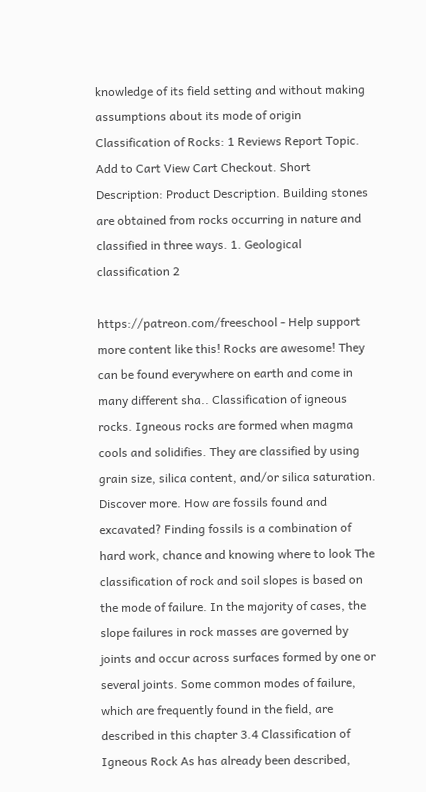knowledge of its field setting and without making assumptions about its mode of origin Classification of Rocks: 1 Reviews Report Topic. Add to Cart View Cart Checkout. Short Description: Product Description. Building stones are obtained from rocks occurring in nature and classified in three ways. 1. Geological classification 2

https://patreon.com/freeschool - Help support more content like this! Rocks are awesome! They can be found everywhere on earth and come in many different sha.. Classification of igneous rocks. Igneous rocks are formed when magma cools and solidifies. They are classified by using grain size, silica content, and/or silica saturation. Discover more. How are fossils found and excavated? Finding fossils is a combination of hard work, chance and knowing where to look The classification of rock and soil slopes is based on the mode of failure. In the majority of cases, the slope failures in rock masses are governed by joints and occur across surfaces formed by one or several joints. Some common modes of failure, which are frequently found in the field, are described in this chapter 3.4 Classification of Igneous Rock As has already been described,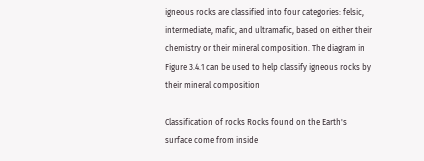igneous rocks are classified into four categories: felsic, intermediate, mafic, and ultramafic, based on either their chemistry or their mineral composition. The diagram in Figure 3.4.1 can be used to help classify igneous rocks by their mineral composition

Classification of rocks Rocks found on the Earth's surface come from inside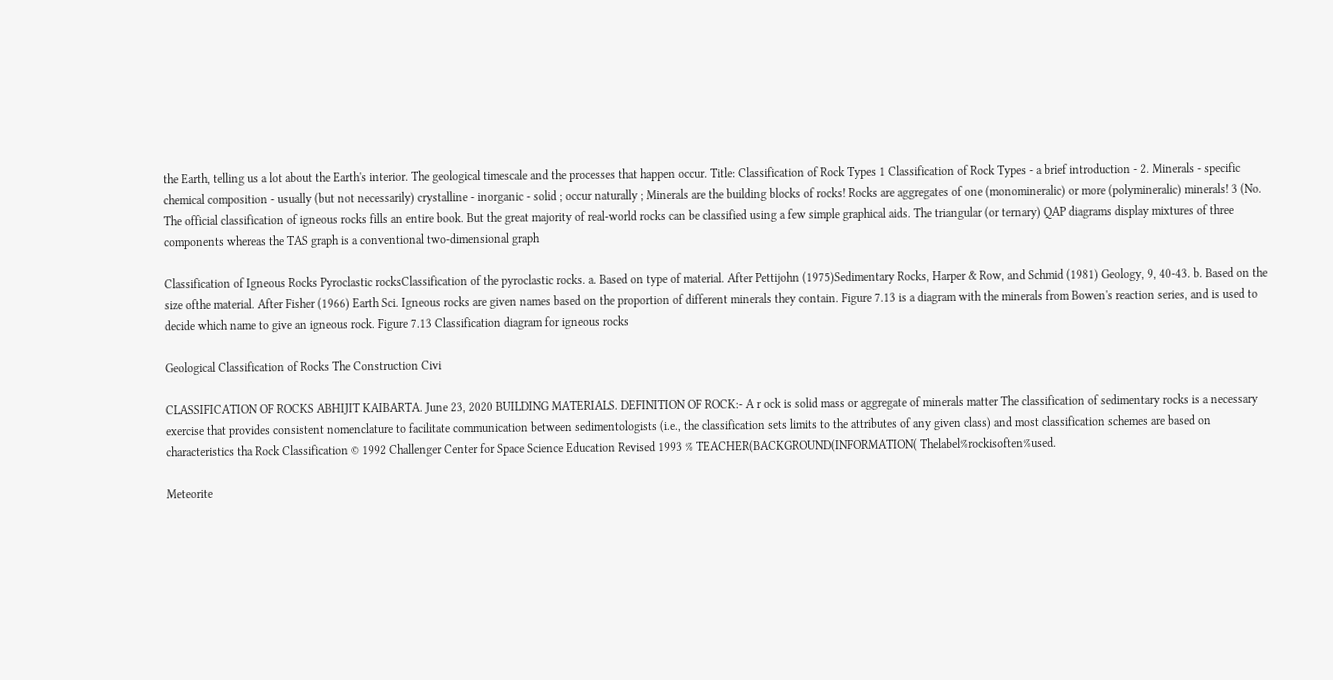the Earth, telling us a lot about the Earth's interior. The geological timescale and the processes that happen occur. Title: Classification of Rock Types 1 Classification of Rock Types - a brief introduction - 2. Minerals - specific chemical composition - usually (but not necessarily) crystalline - inorganic - solid ; occur naturally ; Minerals are the building blocks of rocks! Rocks are aggregates of one (monomineralic) or more (polymineralic) minerals! 3 (No. The official classification of igneous rocks fills an entire book. But the great majority of real-world rocks can be classified using a few simple graphical aids. The triangular (or ternary) QAP diagrams display mixtures of three components whereas the TAS graph is a conventional two-dimensional graph

Classification of Igneous Rocks Pyroclastic rocksClassification of the pyroclastic rocks. a. Based on type of material. After Pettijohn (1975)Sedimentary Rocks, Harper & Row, and Schmid (1981) Geology, 9, 40-43. b. Based on the size ofthe material. After Fisher (1966) Earth Sci. Igneous rocks are given names based on the proportion of different minerals they contain. Figure 7.13 is a diagram with the minerals from Bowen's reaction series, and is used to decide which name to give an igneous rock. Figure 7.13 Classification diagram for igneous rocks

Geological Classification of Rocks The Construction Civi

CLASSIFICATION OF ROCKS ABHIJIT KAIBARTA. June 23, 2020 BUILDING MATERIALS. DEFINITION OF ROCK:- A r ock is solid mass or aggregate of minerals matter The classification of sedimentary rocks is a necessary exercise that provides consistent nomenclature to facilitate communication between sedimentologists (i.e., the classification sets limits to the attributes of any given class) and most classification schemes are based on characteristics tha Rock Classification © 1992 Challenger Center for Space Science Education Revised 1993 % TEACHER(BACKGROUND(INFORMATION( Thelabel%rockisoften%used.

Meteorite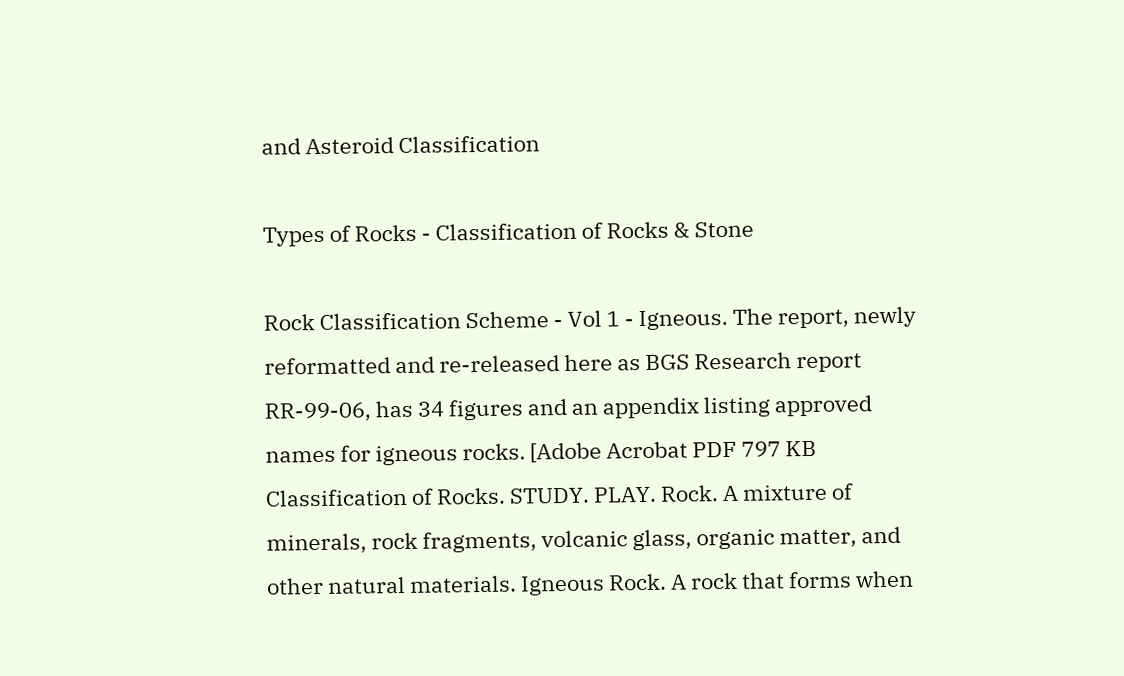and Asteroid Classification

Types of Rocks - Classification of Rocks & Stone

Rock Classification Scheme - Vol 1 - Igneous. The report, newly reformatted and re-released here as BGS Research report RR-99-06, has 34 figures and an appendix listing approved names for igneous rocks. [Adobe Acrobat PDF 797 KB Classification of Rocks. STUDY. PLAY. Rock. A mixture of minerals, rock fragments, volcanic glass, organic matter, and other natural materials. Igneous Rock. A rock that forms when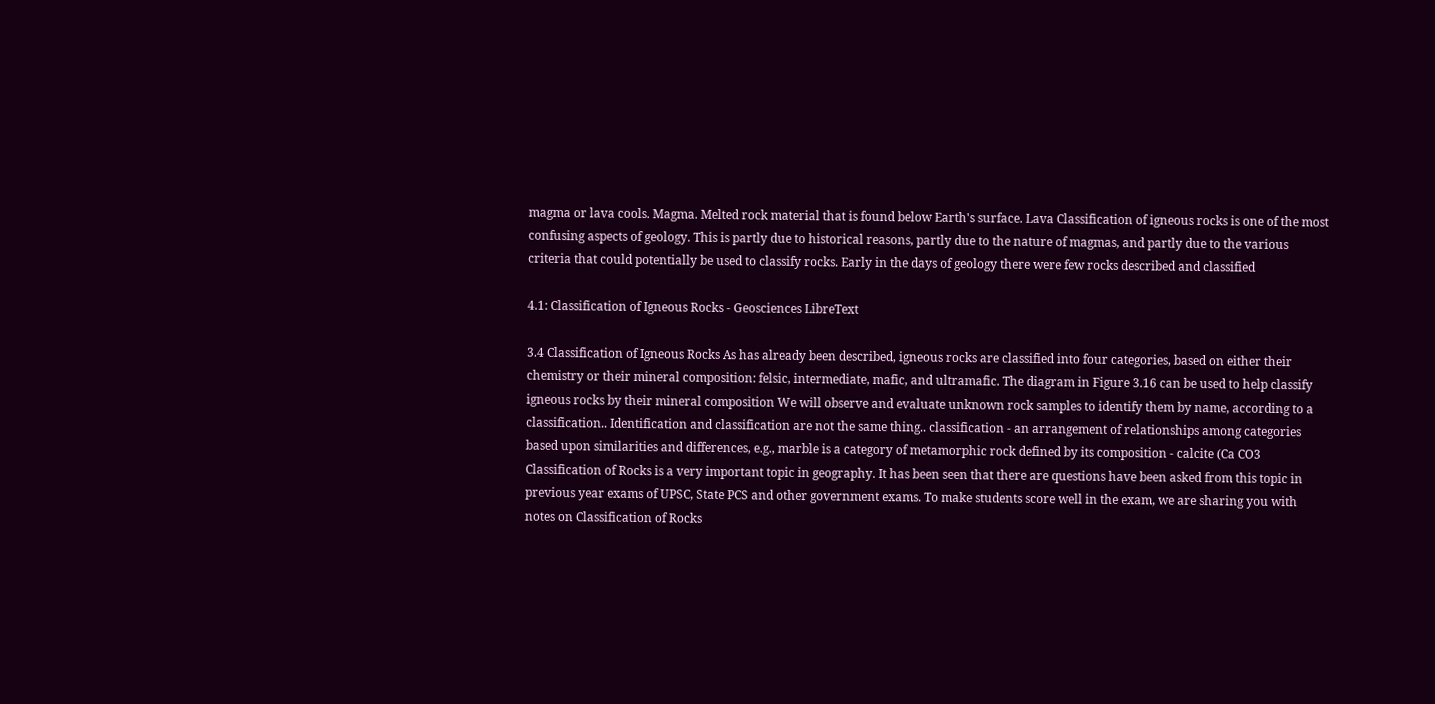magma or lava cools. Magma. Melted rock material that is found below Earth's surface. Lava Classification of igneous rocks is one of the most confusing aspects of geology. This is partly due to historical reasons, partly due to the nature of magmas, and partly due to the various criteria that could potentially be used to classify rocks. Early in the days of geology there were few rocks described and classified

4.1: Classification of Igneous Rocks - Geosciences LibreText

3.4 Classification of Igneous Rocks As has already been described, igneous rocks are classified into four categories, based on either their chemistry or their mineral composition: felsic, intermediate, mafic, and ultramafic. The diagram in Figure 3.16 can be used to help classify igneous rocks by their mineral composition We will observe and evaluate unknown rock samples to identify them by name, according to a classification.. Identification and classification are not the same thing.. classification - an arrangement of relationships among categories based upon similarities and differences, e.g., marble is a category of metamorphic rock defined by its composition - calcite (Ca CO3 Classification of Rocks is a very important topic in geography. It has been seen that there are questions have been asked from this topic in previous year exams of UPSC, State PCS and other government exams. To make students score well in the exam, we are sharing you with notes on Classification of Rocks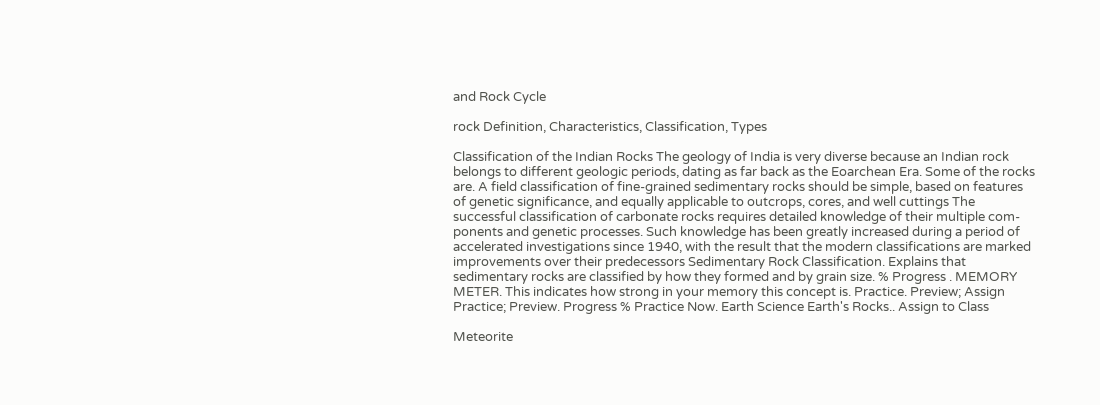and Rock Cycle

rock Definition, Characteristics, Classification, Types

Classification of the Indian Rocks The geology of India is very diverse because an Indian rock belongs to different geologic periods, dating as far back as the Eoarchean Era. Some of the rocks are. A field classification of fine-grained sedimentary rocks should be simple, based on features of genetic significance, and equally applicable to outcrops, cores, and well cuttings The successful classification of carbonate rocks requires detailed knowledge of their multiple com-ponents and genetic processes. Such knowledge has been greatly increased during a period of accelerated investigations since 1940, with the result that the modern classifications are marked improvements over their predecessors Sedimentary Rock Classification. Explains that sedimentary rocks are classified by how they formed and by grain size. % Progress . MEMORY METER. This indicates how strong in your memory this concept is. Practice. Preview; Assign Practice; Preview. Progress % Practice Now. Earth Science Earth's Rocks.. Assign to Class

Meteorite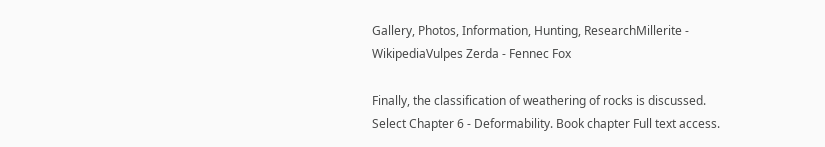Gallery, Photos, Information, Hunting, ResearchMillerite - WikipediaVulpes Zerda - Fennec Fox

Finally, the classification of weathering of rocks is discussed. Select Chapter 6 - Deformability. Book chapter Full text access.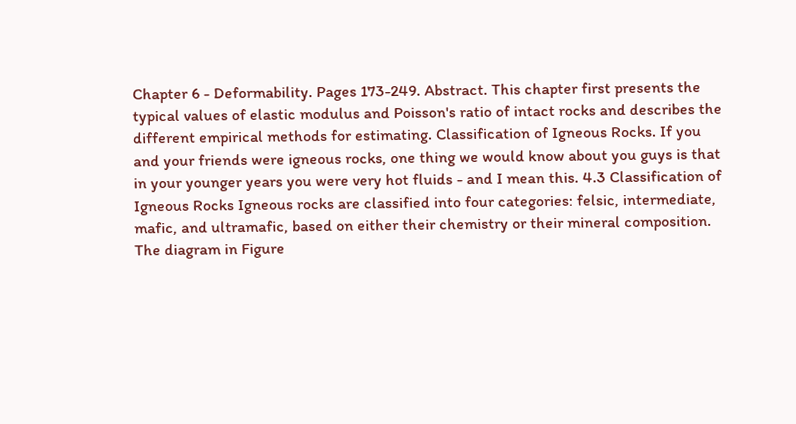Chapter 6 - Deformability. Pages 173-249. Abstract. This chapter first presents the typical values of elastic modulus and Poisson's ratio of intact rocks and describes the different empirical methods for estimating. Classification of Igneous Rocks. If you and your friends were igneous rocks, one thing we would know about you guys is that in your younger years you were very hot fluids - and I mean this. 4.3 Classification of Igneous Rocks Igneous rocks are classified into four categories: felsic, intermediate, mafic, and ultramafic, based on either their chemistry or their mineral composition. The diagram in Figure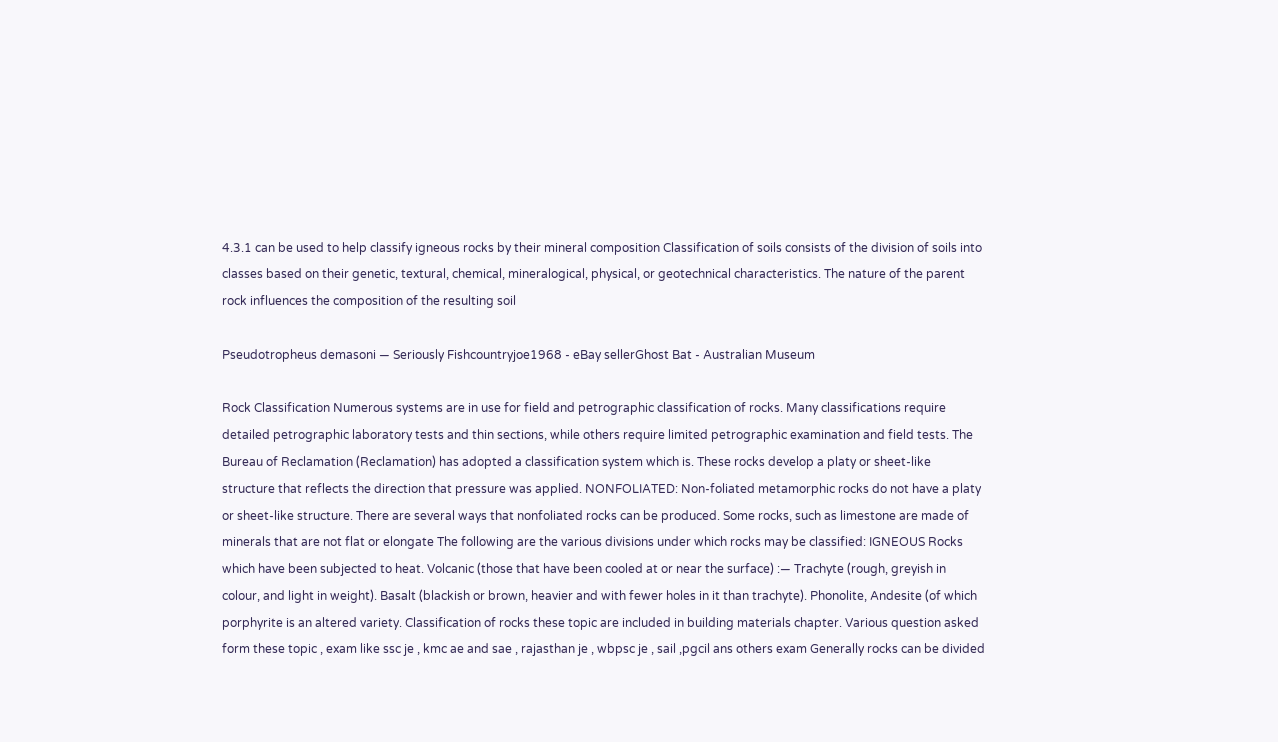4.3.1 can be used to help classify igneous rocks by their mineral composition Classification of soils consists of the division of soils into classes based on their genetic, textural, chemical, mineralogical, physical, or geotechnical characteristics. The nature of the parent rock influences the composition of the resulting soil

Pseudotropheus demasoni — Seriously Fishcountryjoe1968 - eBay sellerGhost Bat - Australian Museum

Rock Classification Numerous systems are in use for field and petrographic classification of rocks. Many classifications require detailed petrographic laboratory tests and thin sections, while others require limited petrographic examination and field tests. The Bureau of Reclamation (Reclamation) has adopted a classification system which is. These rocks develop a platy or sheet-like structure that reflects the direction that pressure was applied. NONFOLIATED: Non-foliated metamorphic rocks do not have a platy or sheet-like structure. There are several ways that nonfoliated rocks can be produced. Some rocks, such as limestone are made of minerals that are not flat or elongate The following are the various divisions under which rocks may be classified: IGNEOUS Rocks which have been subjected to heat. Volcanic (those that have been cooled at or near the surface) :— Trachyte (rough, greyish in colour, and light in weight). Basalt (blackish or brown, heavier and with fewer holes in it than trachyte). Phonolite, Andesite (of which porphyrite is an altered variety. Classification of rocks these topic are included in building materials chapter. Various question asked form these topic , exam like ssc je , kmc ae and sae , rajasthan je , wbpsc je , sail ,pgcil ans others exam Generally rocks can be divided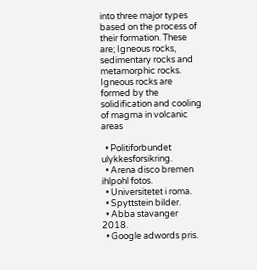into three major types based on the process of their formation. These are; Igneous rocks, sedimentary rocks and metamorphic rocks. Igneous rocks are formed by the solidification and cooling of magma in volcanic areas

  • Politiforbundet ulykkesforsikring.
  • Arena disco bremen ihlpohl fotos.
  • Universitetet i roma.
  • Spyttstein bilder.
  • Abba stavanger 2018.
  • Google adwords pris.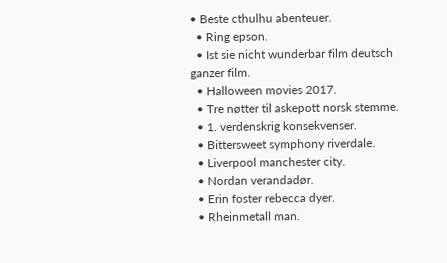• Beste cthulhu abenteuer.
  • Ring epson.
  • Ist sie nicht wunderbar film deutsch ganzer film.
  • Halloween movies 2017.
  • Tre nøtter til askepott norsk stemme.
  • 1. verdenskrig konsekvenser.
  • Bittersweet symphony riverdale.
  • Liverpool manchester city.
  • Nordan verandadør.
  • Erin foster rebecca dyer.
  • Rheinmetall man.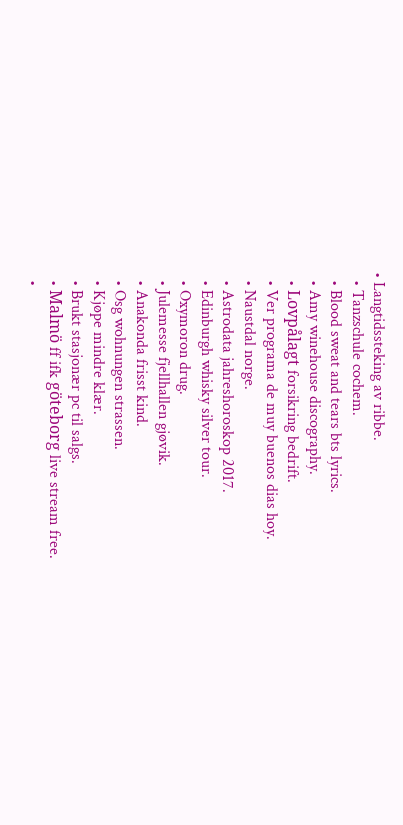• Langtidssteking av ribbe.
  • Tanzschule cochem.
  • Blood sweat and tears bts lyrics.
  • Amy winehouse discography.
  • Lovpålagt forsikring bedrift.
  • Ver programa de muy buenos dias hoy.
  • Naustdal norge.
  • Astrodata jahreshoroskop 2017.
  • Edinburgh whisky silver tour.
  • Oxymoron drug.
  • Julemesse fjellhallen gjøvik.
  • Anakonda frisst kind.
  • Osg wohnungen strassen.
  • Kjøpe mindre klær.
  • Brukt stasjonær pc til salgs.
  • Malmö ff ifk göteborg live stream free.
  •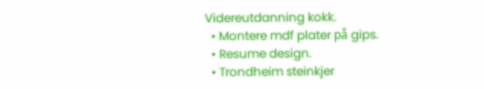Videreutdanning kokk.
  • Montere mdf plater på gips.
  • Resume design.
  • Trondheim steinkjer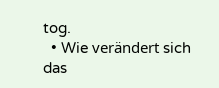tog.
  • Wie verändert sich das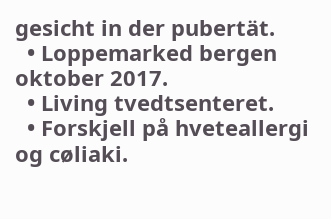gesicht in der pubertät.
  • Loppemarked bergen oktober 2017.
  • Living tvedtsenteret.
  • Forskjell på hveteallergi og cøliaki.